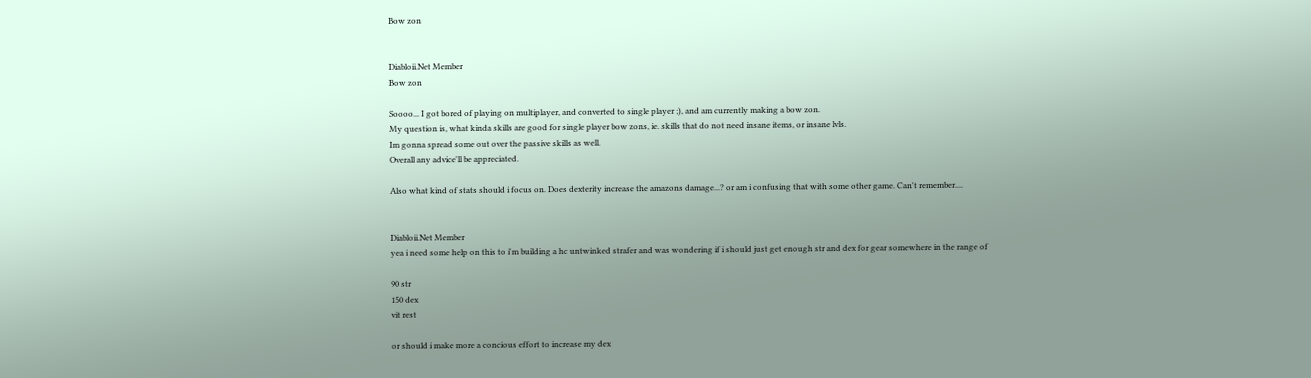Bow zon


Diabloii.Net Member
Bow zon

Soooo... I got bored of playing on multiplayer, and converted to single player ;), and am currently making a bow zon.
My question is, what kinda skills are good for single player bow zons, ie. skills that do not need insane items, or insane lvls.
Im gonna spread some out over the passive skills as well.
Overall any advice'll be appreciated.

Also what kind of stats should i focus on. Does dexterity increase the amazons damage...? or am i confusing that with some other game. Can't remember....


Diabloii.Net Member
yea i need some help on this to i'm building a hc untwinked strafer and was wondering if i should just get enough str and dex for gear somewhere in the range of

90 str
150 dex
vit rest

or should i make more a concious effort to increase my dex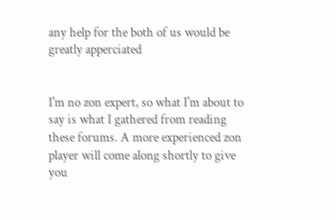any help for the both of us would be greatly apperciated


I'm no zon expert, so what I'm about to say is what I gathered from reading these forums. A more experienced zon player will come along shortly to give you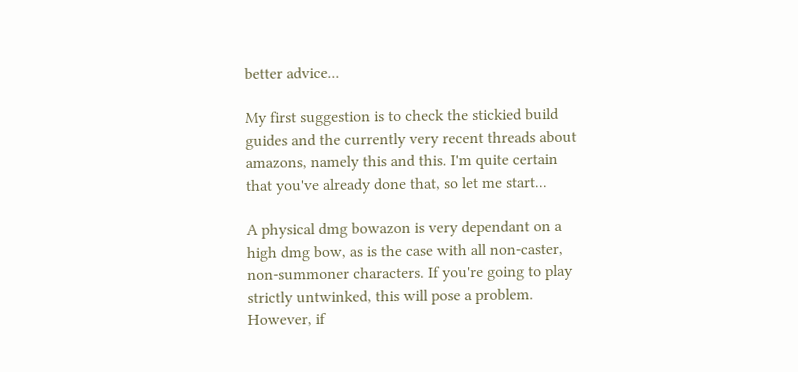better advice...

My first suggestion is to check the stickied build guides and the currently very recent threads about amazons, namely this and this. I'm quite certain that you've already done that, so let me start...

A physical dmg bowazon is very dependant on a high dmg bow, as is the case with all non-caster, non-summoner characters. If you're going to play strictly untwinked, this will pose a problem. However, if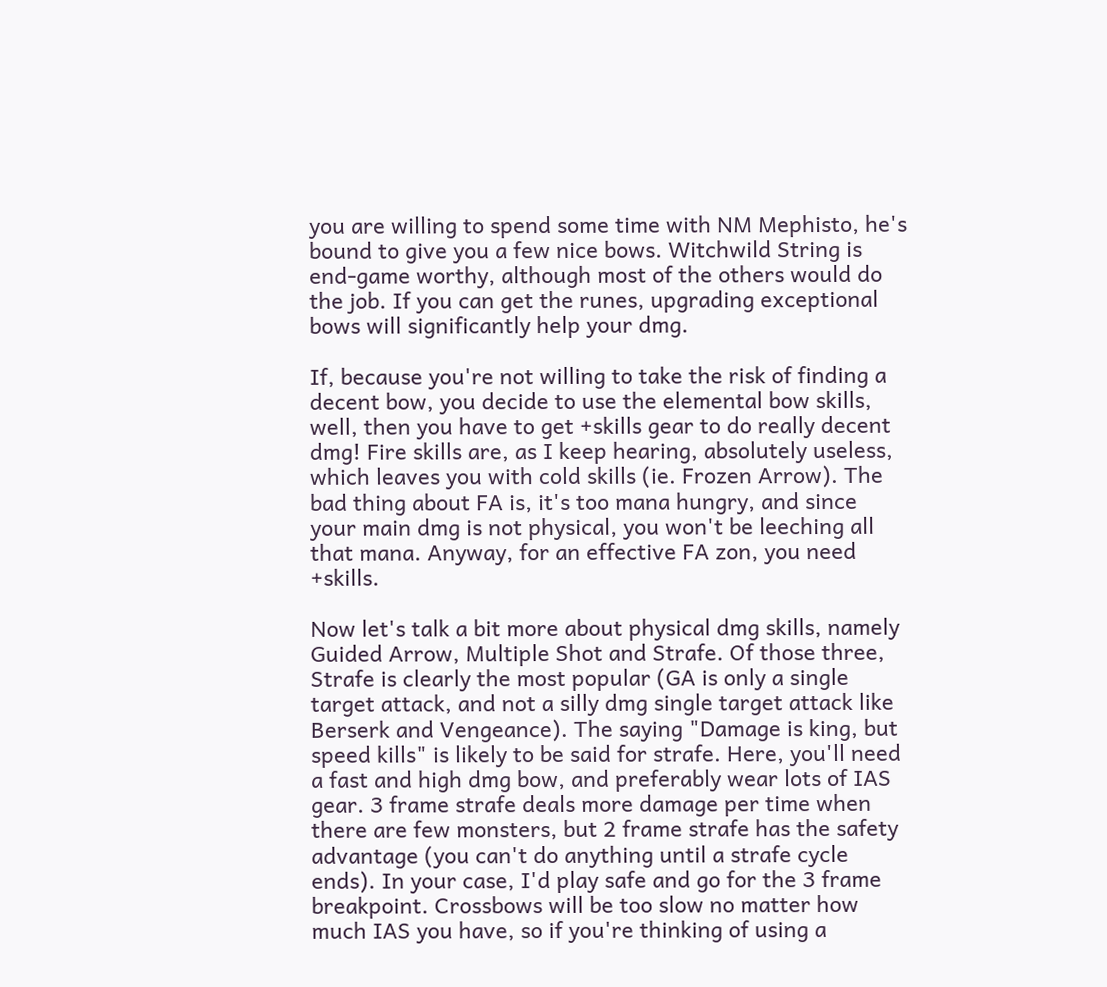you are willing to spend some time with NM Mephisto, he's bound to give you a few nice bows. Witchwild String is end-game worthy, although most of the others would do the job. If you can get the runes, upgrading exceptional bows will significantly help your dmg.

If, because you're not willing to take the risk of finding a decent bow, you decide to use the elemental bow skills, well, then you have to get +skills gear to do really decent dmg! Fire skills are, as I keep hearing, absolutely useless, which leaves you with cold skills (ie. Frozen Arrow). The bad thing about FA is, it's too mana hungry, and since your main dmg is not physical, you won't be leeching all that mana. Anyway, for an effective FA zon, you need +skills.

Now let's talk a bit more about physical dmg skills, namely Guided Arrow, Multiple Shot and Strafe. Of those three, Strafe is clearly the most popular (GA is only a single target attack, and not a silly dmg single target attack like Berserk and Vengeance). The saying "Damage is king, but speed kills" is likely to be said for strafe. Here, you'll need a fast and high dmg bow, and preferably wear lots of IAS gear. 3 frame strafe deals more damage per time when there are few monsters, but 2 frame strafe has the safety advantage (you can't do anything until a strafe cycle ends). In your case, I'd play safe and go for the 3 frame breakpoint. Crossbows will be too slow no matter how much IAS you have, so if you're thinking of using a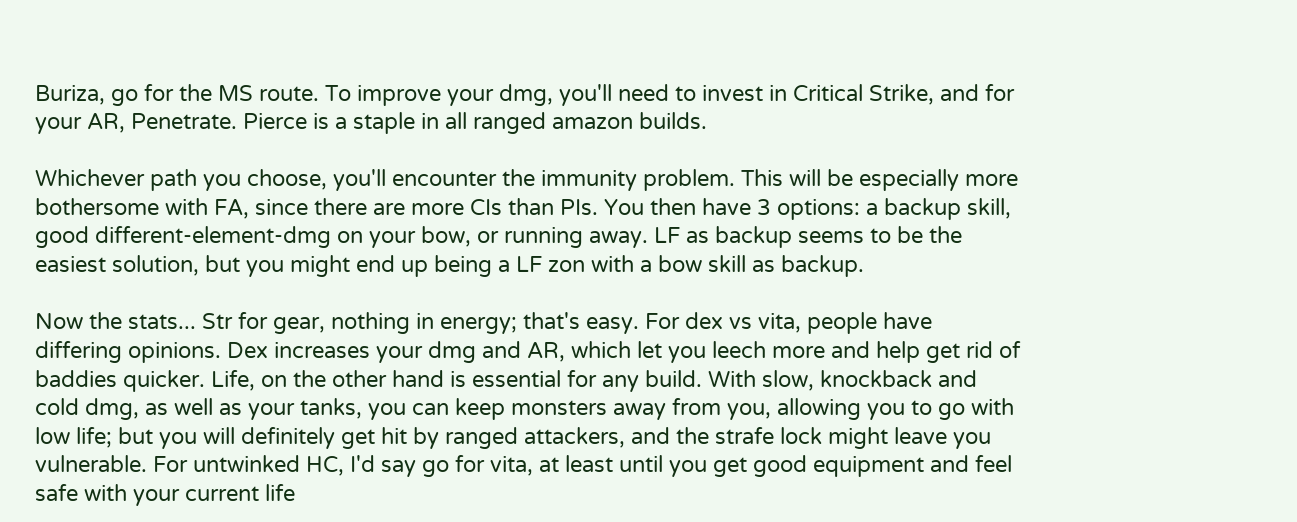Buriza, go for the MS route. To improve your dmg, you'll need to invest in Critical Strike, and for your AR, Penetrate. Pierce is a staple in all ranged amazon builds.

Whichever path you choose, you'll encounter the immunity problem. This will be especially more bothersome with FA, since there are more CIs than PIs. You then have 3 options: a backup skill, good different-element-dmg on your bow, or running away. LF as backup seems to be the easiest solution, but you might end up being a LF zon with a bow skill as backup.

Now the stats... Str for gear, nothing in energy; that's easy. For dex vs vita, people have differing opinions. Dex increases your dmg and AR, which let you leech more and help get rid of baddies quicker. Life, on the other hand is essential for any build. With slow, knockback and cold dmg, as well as your tanks, you can keep monsters away from you, allowing you to go with low life; but you will definitely get hit by ranged attackers, and the strafe lock might leave you vulnerable. For untwinked HC, I'd say go for vita, at least until you get good equipment and feel safe with your current life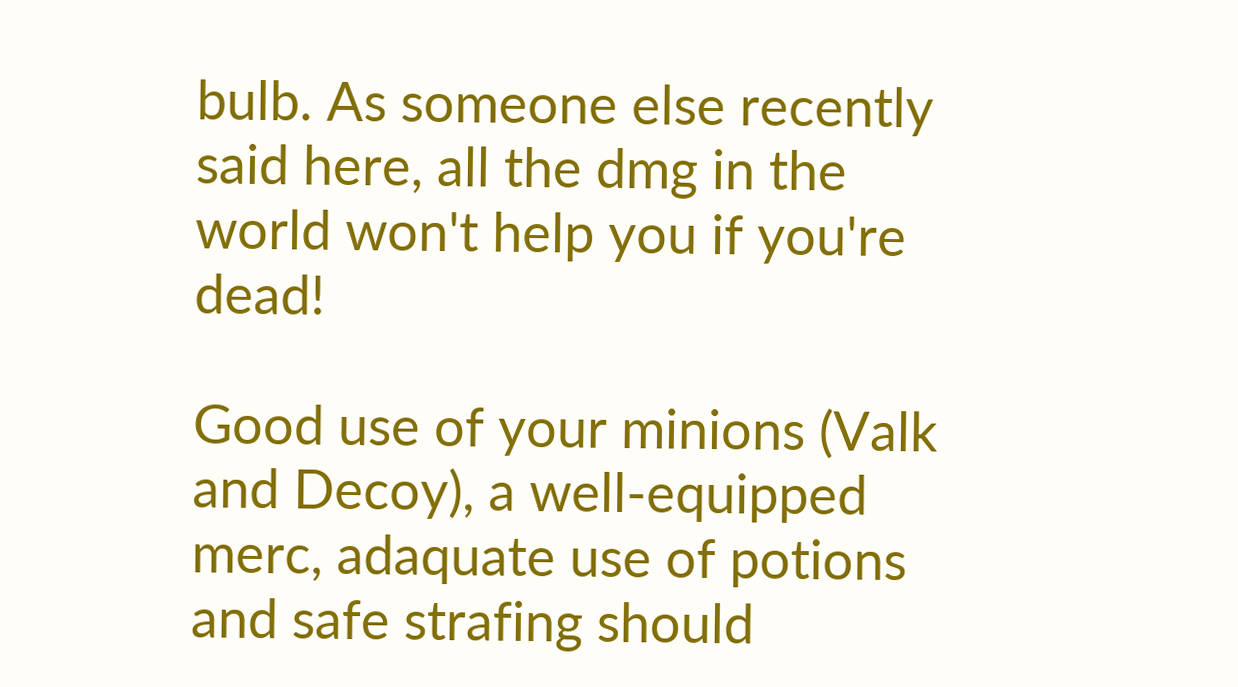bulb. As someone else recently said here, all the dmg in the world won't help you if you're dead!

Good use of your minions (Valk and Decoy), a well-equipped merc, adaquate use of potions and safe strafing should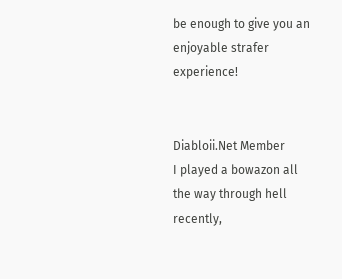be enough to give you an enjoyable strafer experience!


Diabloii.Net Member
I played a bowazon all the way through hell recently,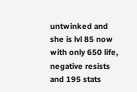untwinked and she is lvl 85 now with only 650 life, negative resists and 195 stats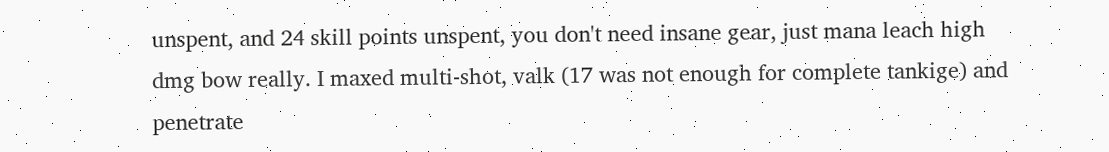unspent, and 24 skill points unspent, you don't need insane gear, just mana leach high dmg bow really. I maxed multi-shot, valk (17 was not enough for complete tankige) and penetrate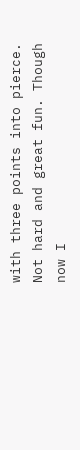with three points into pierce. Not hard and great fun. Though now I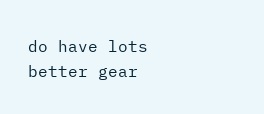do have lots better gear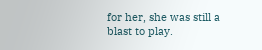for her, she was still a blast to play.